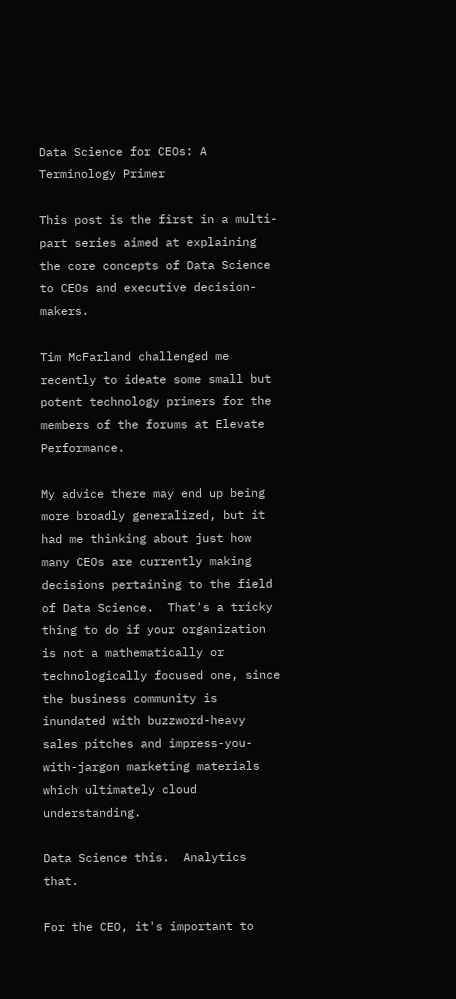Data Science for CEOs: A Terminology Primer

This post is the first in a multi-part series aimed at explaining the core concepts of Data Science to CEOs and executive decision-makers.

Tim McFarland challenged me recently to ideate some small but potent technology primers for the members of the forums at Elevate Performance.

My advice there may end up being more broadly generalized, but it had me thinking about just how many CEOs are currently making decisions pertaining to the field of Data Science.  That's a tricky thing to do if your organization is not a mathematically or technologically focused one, since the business community is inundated with buzzword-heavy sales pitches and impress-you-with-jargon marketing materials which ultimately cloud understanding.

Data Science this.  Analytics that.

For the CEO, it's important to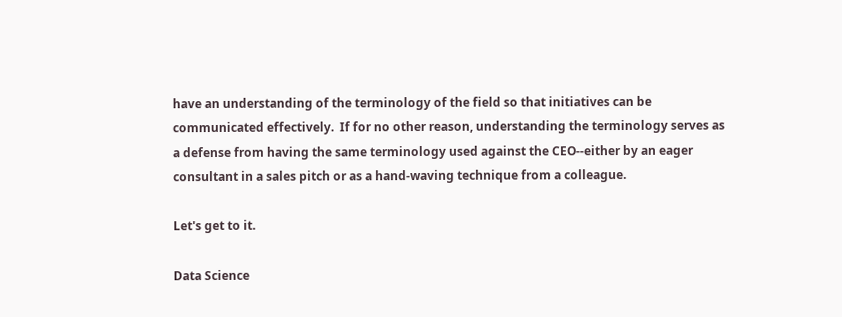have an understanding of the terminology of the field so that initiatives can be communicated effectively.  If for no other reason, understanding the terminology serves as a defense from having the same terminology used against the CEO--either by an eager consultant in a sales pitch or as a hand-waving technique from a colleague.

Let's get to it.

Data Science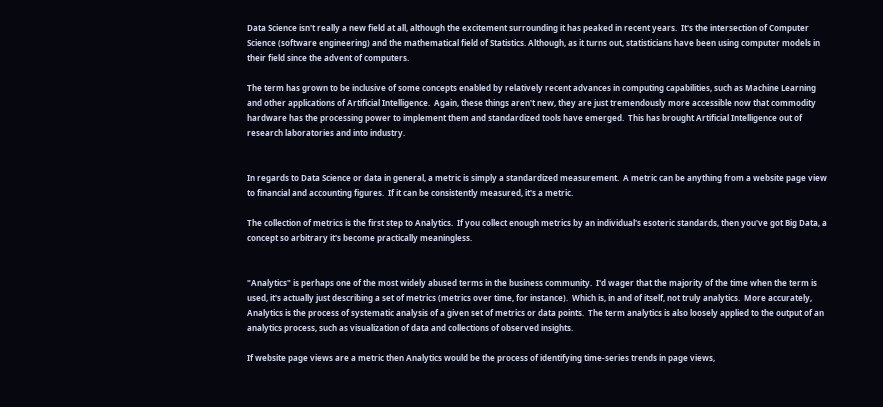Data Science isn't really a new field at all, although the excitement surrounding it has peaked in recent years.  It's the intersection of Computer Science (software engineering) and the mathematical field of Statistics. Although, as it turns out, statisticians have been using computer models in their field since the advent of computers.

The term has grown to be inclusive of some concepts enabled by relatively recent advances in computing capabilities, such as Machine Learning and other applications of Artificial Intelligence.  Again, these things aren't new, they are just tremendously more accessible now that commodity hardware has the processing power to implement them and standardized tools have emerged.  This has brought Artificial Intelligence out of research laboratories and into industry.


In regards to Data Science or data in general, a metric is simply a standardized measurement.  A metric can be anything from a website page view to financial and accounting figures.  If it can be consistently measured, it's a metric.

The collection of metrics is the first step to Analytics.  If you collect enough metrics by an individual's esoteric standards, then you've got Big Data, a concept so arbitrary it's become practically meaningless.


"Analytics" is perhaps one of the most widely abused terms in the business community.  I'd wager that the majority of the time when the term is used, it's actually just describing a set of metrics (metrics over time, for instance).  Which is, in and of itself, not truly analytics.  More accurately, Analytics is the process of systematic analysis of a given set of metrics or data points.  The term analytics is also loosely applied to the output of an analytics process, such as visualization of data and collections of observed insights.

If website page views are a metric then Analytics would be the process of identifying time-series trends in page views,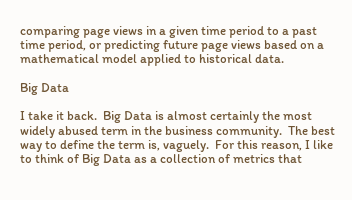comparing page views in a given time period to a past time period, or predicting future page views based on a mathematical model applied to historical data.

Big Data

I take it back.  Big Data is almost certainly the most widely abused term in the business community.  The best way to define the term is, vaguely.  For this reason, I like to think of Big Data as a collection of metrics that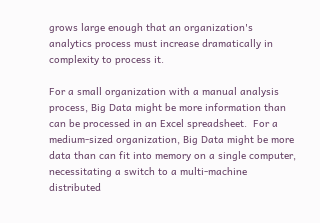grows large enough that an organization's analytics process must increase dramatically in complexity to process it.

For a small organization with a manual analysis process, Big Data might be more information than can be processed in an Excel spreadsheet.  For a medium-sized organization, Big Data might be more data than can fit into memory on a single computer, necessitating a switch to a multi-machine distributed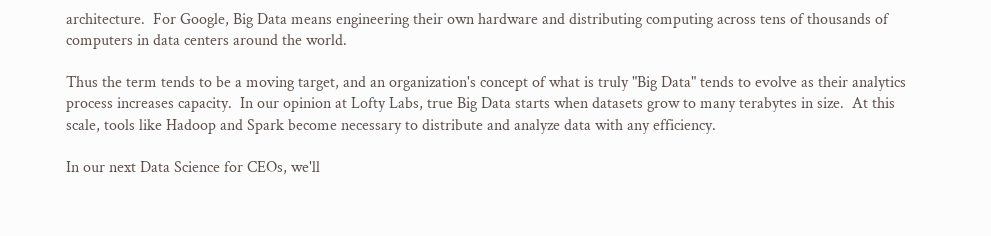architecture.  For Google, Big Data means engineering their own hardware and distributing computing across tens of thousands of computers in data centers around the world.

Thus the term tends to be a moving target, and an organization's concept of what is truly "Big Data" tends to evolve as their analytics process increases capacity.  In our opinion at Lofty Labs, true Big Data starts when datasets grow to many terabytes in size.  At this scale, tools like Hadoop and Spark become necessary to distribute and analyze data with any efficiency.

In our next Data Science for CEOs, we'll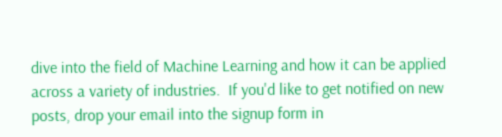dive into the field of Machine Learning and how it can be applied across a variety of industries.  If you'd like to get notified on new posts, drop your email into the signup form in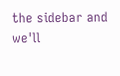the sidebar and we'll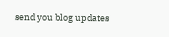send you blog updates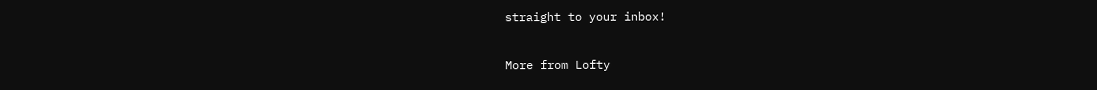straight to your inbox!

More from Lofty